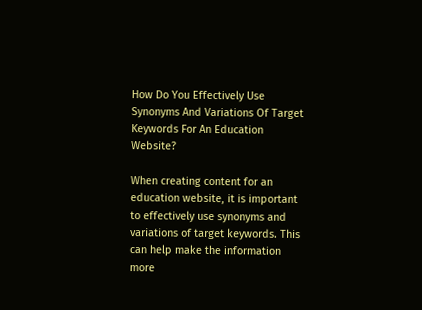How Do You Effectively Use Synonyms And Variations Of Target Keywords For An Education Website?

When creating content for an education website, it is important to effectively use synonyms and variations of target keywords. This can help make the information more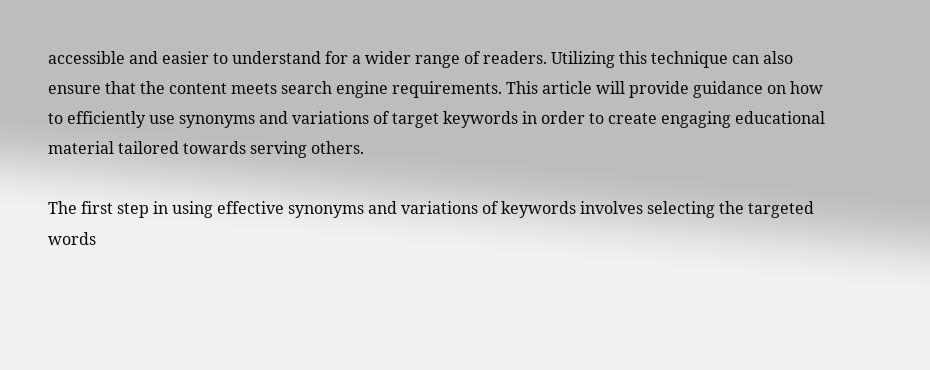accessible and easier to understand for a wider range of readers. Utilizing this technique can also ensure that the content meets search engine requirements. This article will provide guidance on how to efficiently use synonyms and variations of target keywords in order to create engaging educational material tailored towards serving others.

The first step in using effective synonyms and variations of keywords involves selecting the targeted words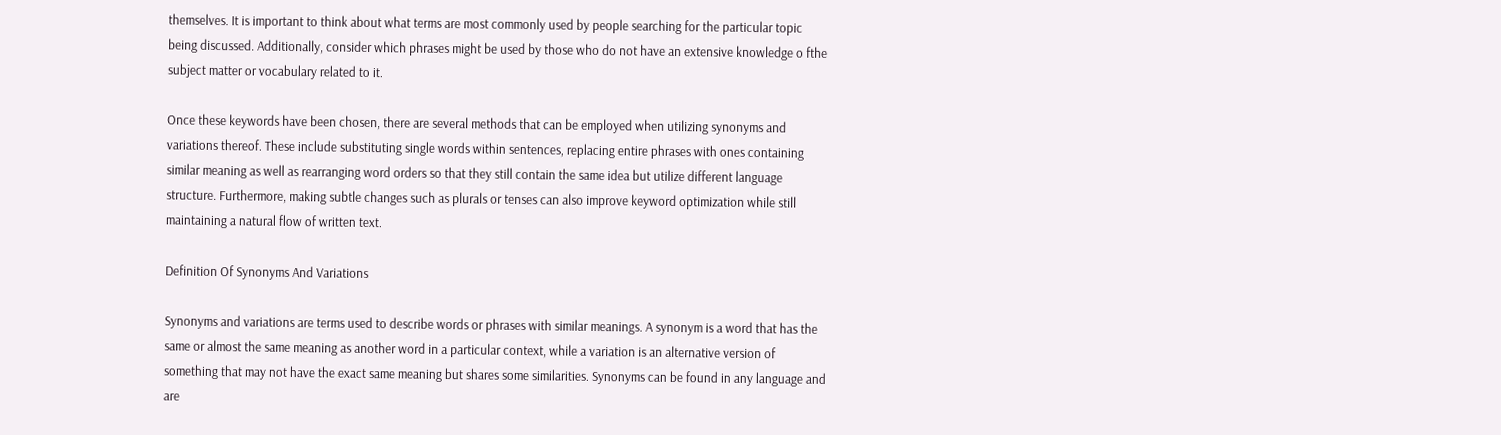themselves. It is important to think about what terms are most commonly used by people searching for the particular topic being discussed. Additionally, consider which phrases might be used by those who do not have an extensive knowledge o fthe subject matter or vocabulary related to it.

Once these keywords have been chosen, there are several methods that can be employed when utilizing synonyms and variations thereof. These include substituting single words within sentences, replacing entire phrases with ones containing similar meaning as well as rearranging word orders so that they still contain the same idea but utilize different language structure. Furthermore, making subtle changes such as plurals or tenses can also improve keyword optimization while still maintaining a natural flow of written text.

Definition Of Synonyms And Variations

Synonyms and variations are terms used to describe words or phrases with similar meanings. A synonym is a word that has the same or almost the same meaning as another word in a particular context, while a variation is an alternative version of something that may not have the exact same meaning but shares some similarities. Synonyms can be found in any language and are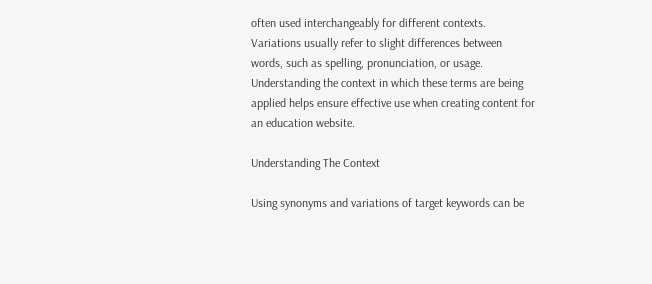often used interchangeably for different contexts. Variations usually refer to slight differences between words, such as spelling, pronunciation, or usage. Understanding the context in which these terms are being applied helps ensure effective use when creating content for an education website.

Understanding The Context

Using synonyms and variations of target keywords can be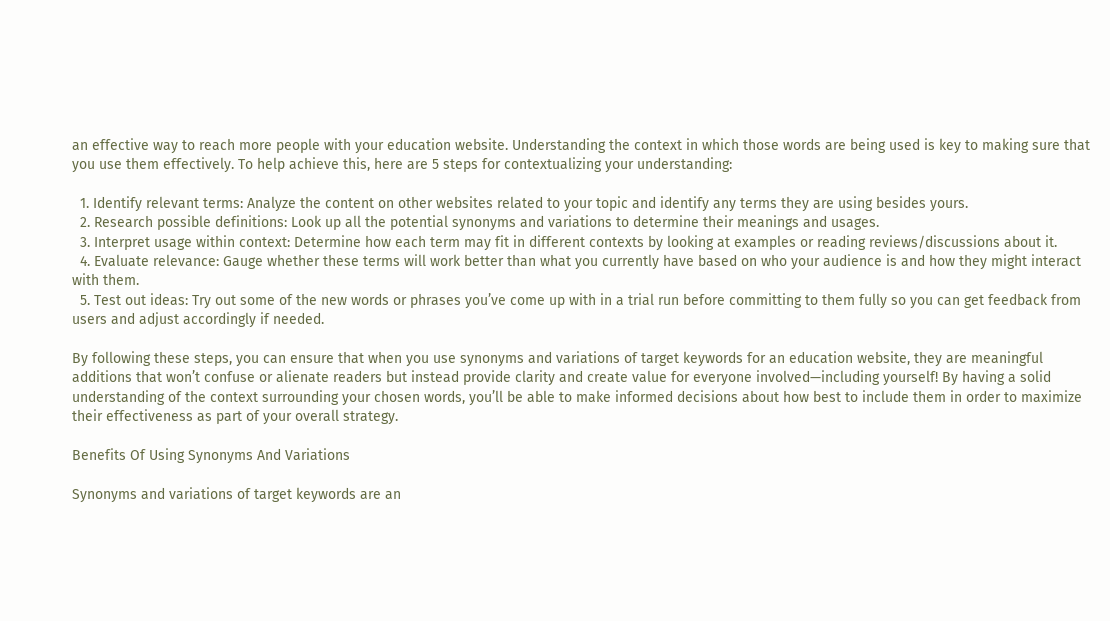an effective way to reach more people with your education website. Understanding the context in which those words are being used is key to making sure that you use them effectively. To help achieve this, here are 5 steps for contextualizing your understanding:

  1. Identify relevant terms: Analyze the content on other websites related to your topic and identify any terms they are using besides yours.
  2. Research possible definitions: Look up all the potential synonyms and variations to determine their meanings and usages.
  3. Interpret usage within context: Determine how each term may fit in different contexts by looking at examples or reading reviews/discussions about it.
  4. Evaluate relevance: Gauge whether these terms will work better than what you currently have based on who your audience is and how they might interact with them.
  5. Test out ideas: Try out some of the new words or phrases you’ve come up with in a trial run before committing to them fully so you can get feedback from users and adjust accordingly if needed.

By following these steps, you can ensure that when you use synonyms and variations of target keywords for an education website, they are meaningful additions that won’t confuse or alienate readers but instead provide clarity and create value for everyone involved—including yourself! By having a solid understanding of the context surrounding your chosen words, you’ll be able to make informed decisions about how best to include them in order to maximize their effectiveness as part of your overall strategy.

Benefits Of Using Synonyms And Variations

Synonyms and variations of target keywords are an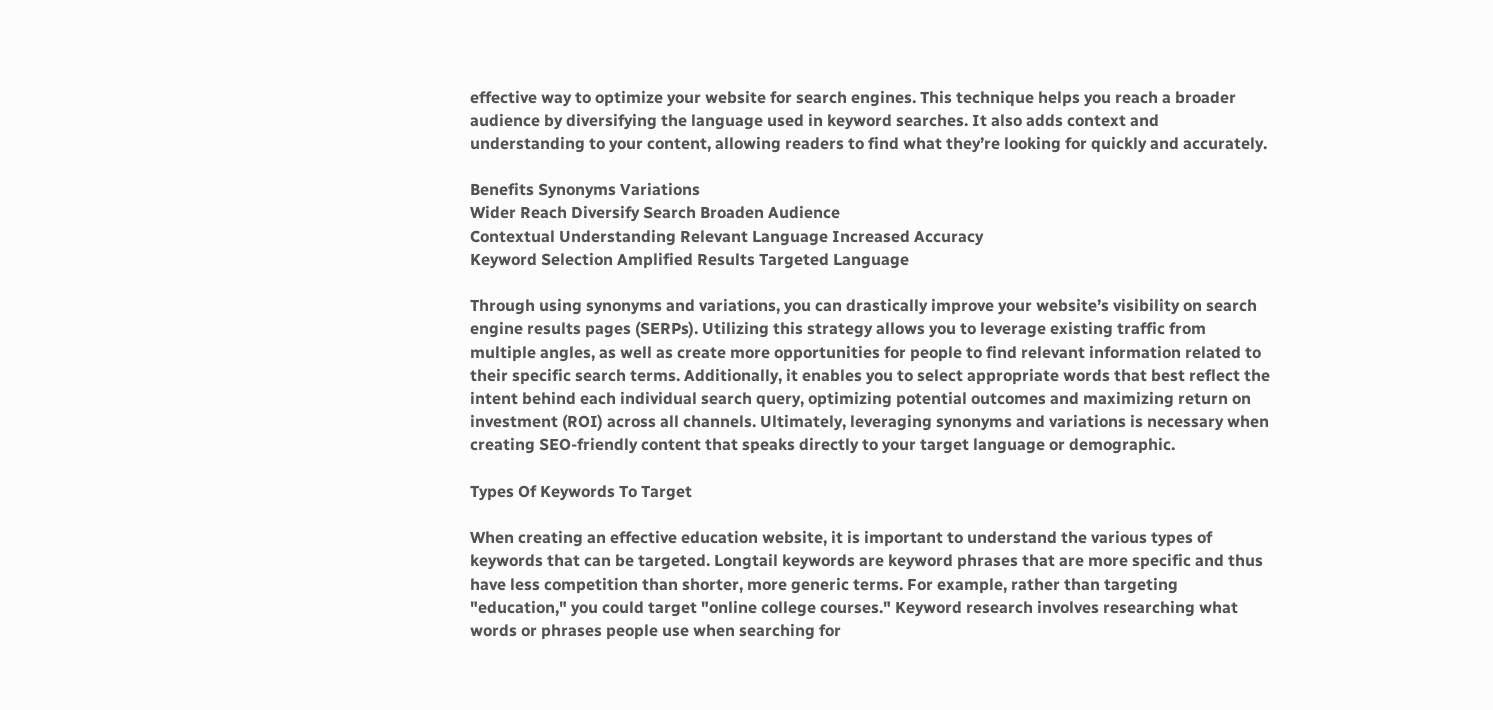effective way to optimize your website for search engines. This technique helps you reach a broader audience by diversifying the language used in keyword searches. It also adds context and understanding to your content, allowing readers to find what they’re looking for quickly and accurately.

Benefits Synonyms Variations
Wider Reach Diversify Search Broaden Audience
Contextual Understanding Relevant Language Increased Accuracy
Keyword Selection Amplified Results Targeted Language

Through using synonyms and variations, you can drastically improve your website’s visibility on search engine results pages (SERPs). Utilizing this strategy allows you to leverage existing traffic from multiple angles, as well as create more opportunities for people to find relevant information related to their specific search terms. Additionally, it enables you to select appropriate words that best reflect the intent behind each individual search query, optimizing potential outcomes and maximizing return on investment (ROI) across all channels. Ultimately, leveraging synonyms and variations is necessary when creating SEO-friendly content that speaks directly to your target language or demographic.

Types Of Keywords To Target

When creating an effective education website, it is important to understand the various types of keywords that can be targeted. Longtail keywords are keyword phrases that are more specific and thus have less competition than shorter, more generic terms. For example, rather than targeting "education," you could target "online college courses." Keyword research involves researching what words or phrases people use when searching for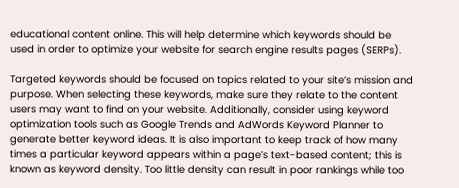educational content online. This will help determine which keywords should be used in order to optimize your website for search engine results pages (SERPs).

Targeted keywords should be focused on topics related to your site’s mission and purpose. When selecting these keywords, make sure they relate to the content users may want to find on your website. Additionally, consider using keyword optimization tools such as Google Trends and AdWords Keyword Planner to generate better keyword ideas. It is also important to keep track of how many times a particular keyword appears within a page’s text-based content; this is known as keyword density. Too little density can result in poor rankings while too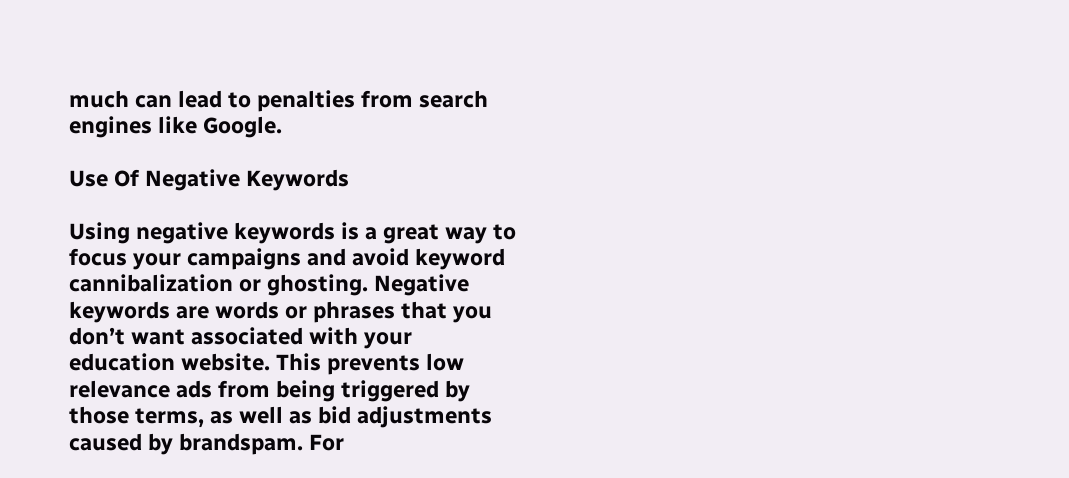much can lead to penalties from search engines like Google.

Use Of Negative Keywords

Using negative keywords is a great way to focus your campaigns and avoid keyword cannibalization or ghosting. Negative keywords are words or phrases that you don’t want associated with your education website. This prevents low relevance ads from being triggered by those terms, as well as bid adjustments caused by brandspam. For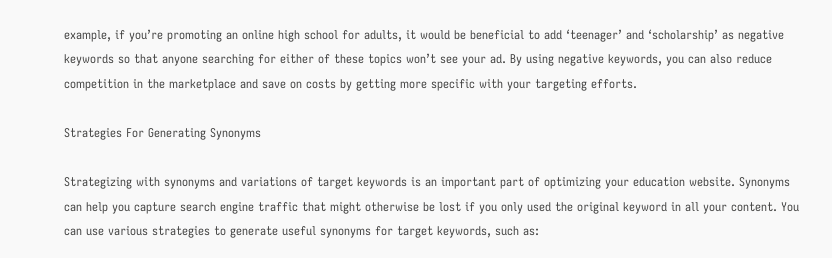example, if you’re promoting an online high school for adults, it would be beneficial to add ‘teenager’ and ‘scholarship’ as negative keywords so that anyone searching for either of these topics won’t see your ad. By using negative keywords, you can also reduce competition in the marketplace and save on costs by getting more specific with your targeting efforts.

Strategies For Generating Synonyms

Strategizing with synonyms and variations of target keywords is an important part of optimizing your education website. Synonyms can help you capture search engine traffic that might otherwise be lost if you only used the original keyword in all your content. You can use various strategies to generate useful synonyms for target keywords, such as: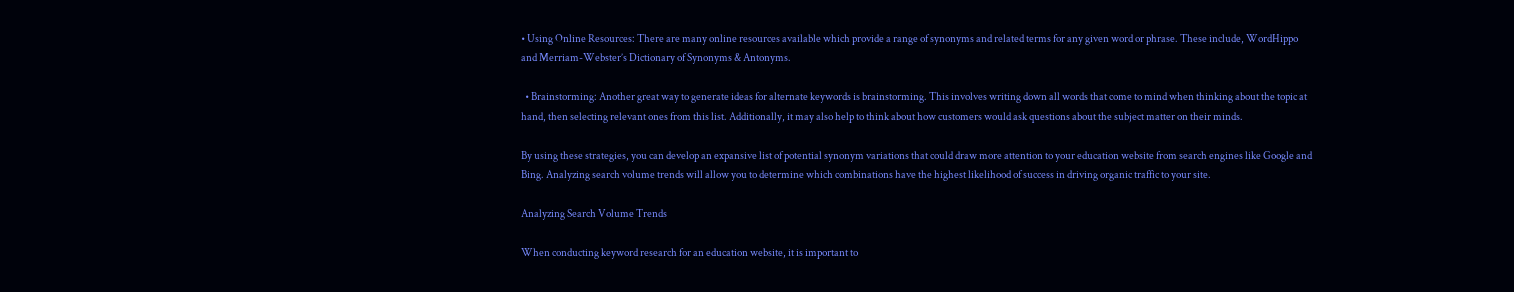• Using Online Resources: There are many online resources available which provide a range of synonyms and related terms for any given word or phrase. These include, WordHippo and Merriam-Webster’s Dictionary of Synonyms & Antonyms.

  • Brainstorming: Another great way to generate ideas for alternate keywords is brainstorming. This involves writing down all words that come to mind when thinking about the topic at hand, then selecting relevant ones from this list. Additionally, it may also help to think about how customers would ask questions about the subject matter on their minds.

By using these strategies, you can develop an expansive list of potential synonym variations that could draw more attention to your education website from search engines like Google and Bing. Analyzing search volume trends will allow you to determine which combinations have the highest likelihood of success in driving organic traffic to your site.

Analyzing Search Volume Trends

When conducting keyword research for an education website, it is important to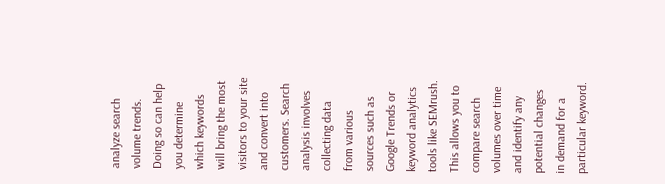analyze search volume trends. Doing so can help you determine which keywords will bring the most visitors to your site and convert into customers. Search analysis involves collecting data from various sources such as Google Trends or keyword analytics tools like SEMrush. This allows you to compare search volumes over time and identify any potential changes in demand for a particular keyword.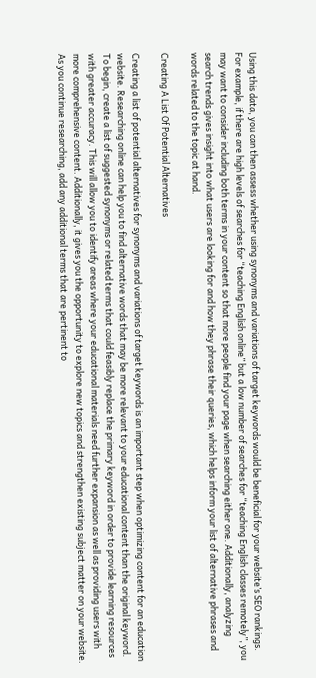Using this data, you can then assess whether using synonyms and variations of target keywords would be beneficial for your website’s SEO rankings. For example, if there are high levels of searches for “teaching English online” but a low number of searches for “teaching English classes remotely”, you may want to consider including both terms in your content so that more people find your page when searching either one. Additionally, analyzing search trends gives insight into what users are looking for and how they phrase their queries, which helps inform your list of alternative phrases and words related to the topic at hand.

Creating A List Of Potential Alternatives

Creating a list of potential alternatives for synonyms and variations of target keywords is an important step when optimizing content for an education website. Researching online can help you to find alternative words that may be more relevant to your educational content than the original keyword. To begin, create a list of suggested synonyms or related terms that could feasibly replace the primary keyword in order to provide learning resources with greater accuracy. This will allow you to identify areas where your educational materials need further expansion as well as providing users with more comprehensive content. Additionally, it gives you the opportunity to explore new topics and strengthen existing subject matter on your website. As you continue researching, add any additional terms that are pertinent to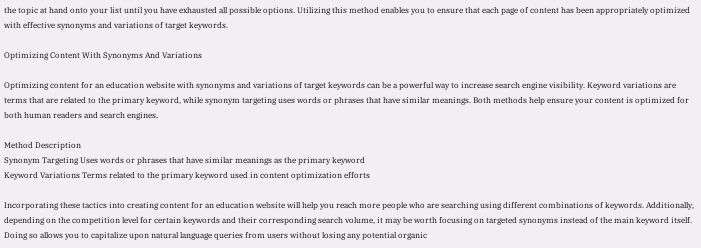the topic at hand onto your list until you have exhausted all possible options. Utilizing this method enables you to ensure that each page of content has been appropriately optimized with effective synonyms and variations of target keywords.

Optimizing Content With Synonyms And Variations

Optimizing content for an education website with synonyms and variations of target keywords can be a powerful way to increase search engine visibility. Keyword variations are terms that are related to the primary keyword, while synonym targeting uses words or phrases that have similar meanings. Both methods help ensure your content is optimized for both human readers and search engines.

Method Description
Synonym Targeting Uses words or phrases that have similar meanings as the primary keyword
Keyword Variations Terms related to the primary keyword used in content optimization efforts

Incorporating these tactics into creating content for an education website will help you reach more people who are searching using different combinations of keywords. Additionally, depending on the competition level for certain keywords and their corresponding search volume, it may be worth focusing on targeted synonyms instead of the main keyword itself. Doing so allows you to capitalize upon natural language queries from users without losing any potential organic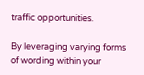traffic opportunities.

By leveraging varying forms of wording within your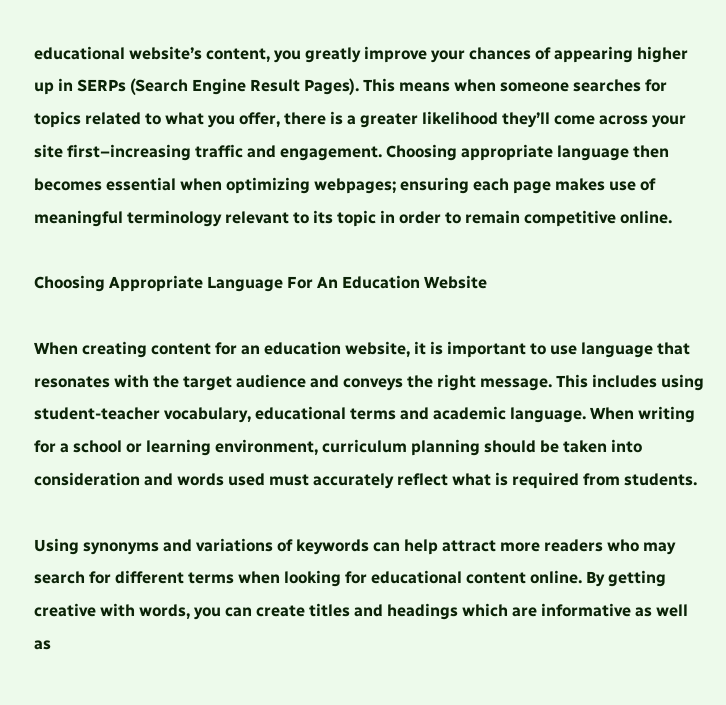educational website’s content, you greatly improve your chances of appearing higher up in SERPs (Search Engine Result Pages). This means when someone searches for topics related to what you offer, there is a greater likelihood they’ll come across your site first–increasing traffic and engagement. Choosing appropriate language then becomes essential when optimizing webpages; ensuring each page makes use of meaningful terminology relevant to its topic in order to remain competitive online.

Choosing Appropriate Language For An Education Website

When creating content for an education website, it is important to use language that resonates with the target audience and conveys the right message. This includes using student-teacher vocabulary, educational terms and academic language. When writing for a school or learning environment, curriculum planning should be taken into consideration and words used must accurately reflect what is required from students.

Using synonyms and variations of keywords can help attract more readers who may search for different terms when looking for educational content online. By getting creative with words, you can create titles and headings which are informative as well as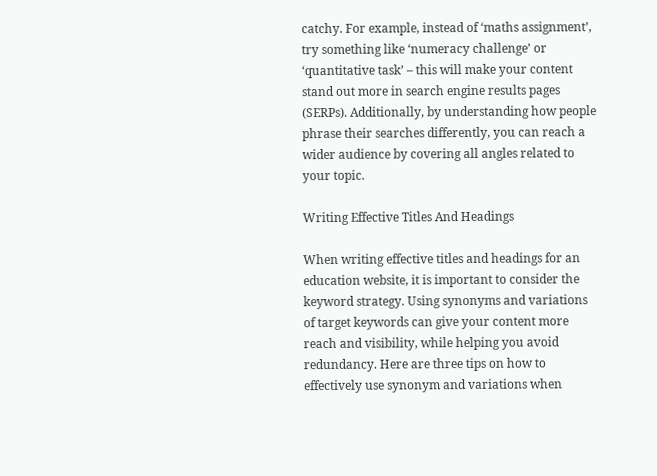catchy. For example, instead of ‘maths assignment’, try something like ‘numeracy challenge’ or ‘quantitative task’ – this will make your content stand out more in search engine results pages (SERPs). Additionally, by understanding how people phrase their searches differently, you can reach a wider audience by covering all angles related to your topic.

Writing Effective Titles And Headings

When writing effective titles and headings for an education website, it is important to consider the keyword strategy. Using synonyms and variations of target keywords can give your content more reach and visibility, while helping you avoid redundancy. Here are three tips on how to effectively use synonym and variations when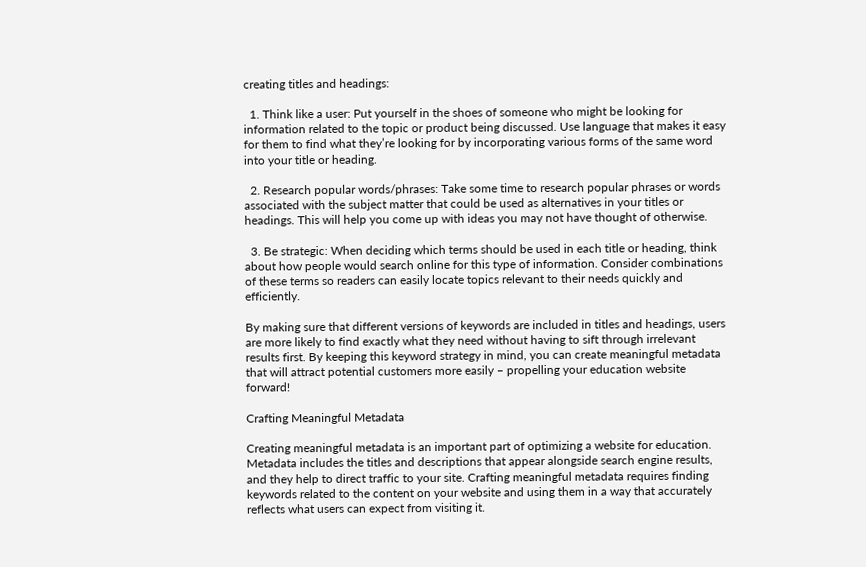creating titles and headings:

  1. Think like a user: Put yourself in the shoes of someone who might be looking for information related to the topic or product being discussed. Use language that makes it easy for them to find what they’re looking for by incorporating various forms of the same word into your title or heading.

  2. Research popular words/phrases: Take some time to research popular phrases or words associated with the subject matter that could be used as alternatives in your titles or headings. This will help you come up with ideas you may not have thought of otherwise.

  3. Be strategic: When deciding which terms should be used in each title or heading, think about how people would search online for this type of information. Consider combinations of these terms so readers can easily locate topics relevant to their needs quickly and efficiently.

By making sure that different versions of keywords are included in titles and headings, users are more likely to find exactly what they need without having to sift through irrelevant results first. By keeping this keyword strategy in mind, you can create meaningful metadata that will attract potential customers more easily – propelling your education website forward!

Crafting Meaningful Metadata

Creating meaningful metadata is an important part of optimizing a website for education. Metadata includes the titles and descriptions that appear alongside search engine results, and they help to direct traffic to your site. Crafting meaningful metadata requires finding keywords related to the content on your website and using them in a way that accurately reflects what users can expect from visiting it.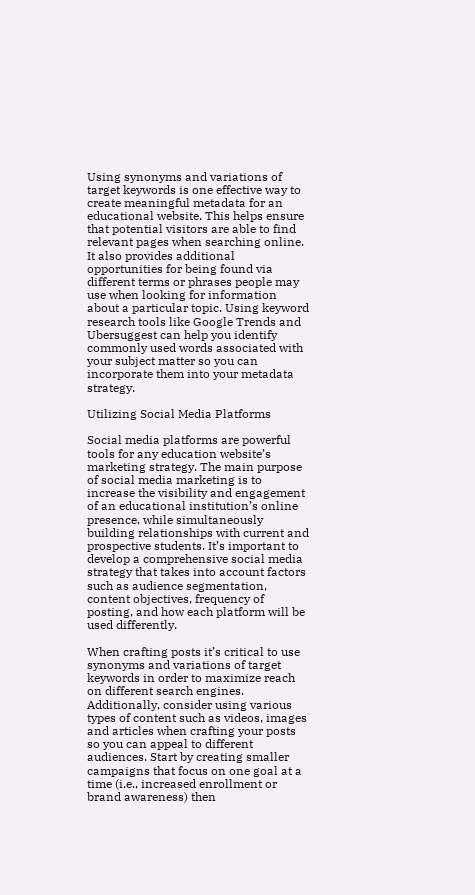Using synonyms and variations of target keywords is one effective way to create meaningful metadata for an educational website. This helps ensure that potential visitors are able to find relevant pages when searching online. It also provides additional opportunities for being found via different terms or phrases people may use when looking for information about a particular topic. Using keyword research tools like Google Trends and Ubersuggest can help you identify commonly used words associated with your subject matter so you can incorporate them into your metadata strategy.

Utilizing Social Media Platforms

Social media platforms are powerful tools for any education website’s marketing strategy. The main purpose of social media marketing is to increase the visibility and engagement of an educational institution’s online presence, while simultaneously building relationships with current and prospective students. It’s important to develop a comprehensive social media strategy that takes into account factors such as audience segmentation, content objectives, frequency of posting, and how each platform will be used differently.

When crafting posts it’s critical to use synonyms and variations of target keywords in order to maximize reach on different search engines. Additionally, consider using various types of content such as videos, images and articles when crafting your posts so you can appeal to different audiences. Start by creating smaller campaigns that focus on one goal at a time (i.e., increased enrollment or brand awareness) then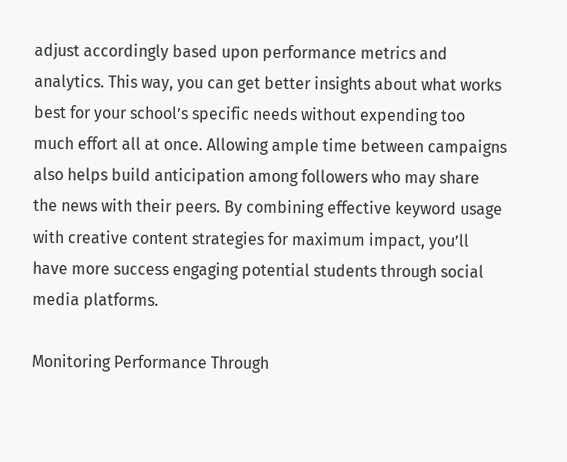adjust accordingly based upon performance metrics and analytics. This way, you can get better insights about what works best for your school’s specific needs without expending too much effort all at once. Allowing ample time between campaigns also helps build anticipation among followers who may share the news with their peers. By combining effective keyword usage with creative content strategies for maximum impact, you’ll have more success engaging potential students through social media platforms.

Monitoring Performance Through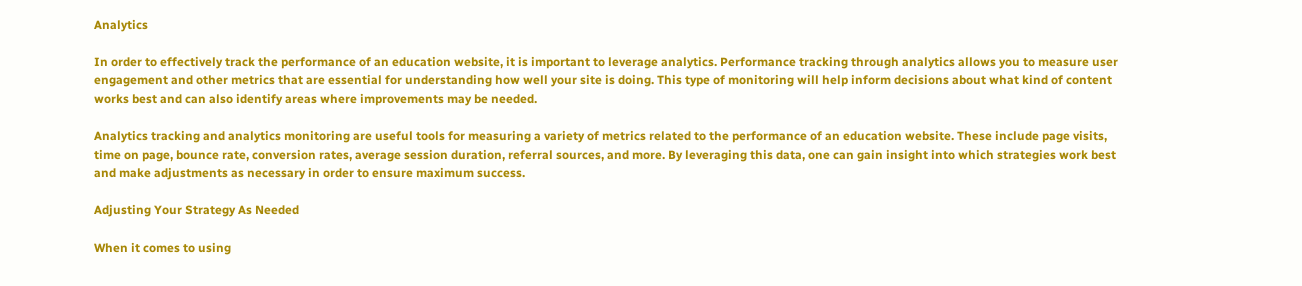Analytics

In order to effectively track the performance of an education website, it is important to leverage analytics. Performance tracking through analytics allows you to measure user engagement and other metrics that are essential for understanding how well your site is doing. This type of monitoring will help inform decisions about what kind of content works best and can also identify areas where improvements may be needed.

Analytics tracking and analytics monitoring are useful tools for measuring a variety of metrics related to the performance of an education website. These include page visits, time on page, bounce rate, conversion rates, average session duration, referral sources, and more. By leveraging this data, one can gain insight into which strategies work best and make adjustments as necessary in order to ensure maximum success.

Adjusting Your Strategy As Needed

When it comes to using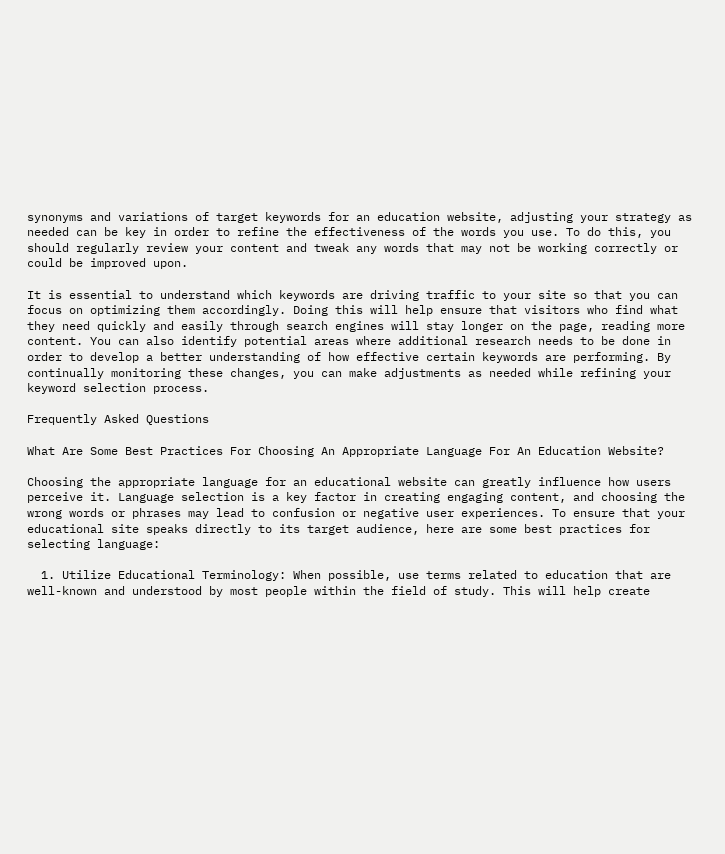synonyms and variations of target keywords for an education website, adjusting your strategy as needed can be key in order to refine the effectiveness of the words you use. To do this, you should regularly review your content and tweak any words that may not be working correctly or could be improved upon.

It is essential to understand which keywords are driving traffic to your site so that you can focus on optimizing them accordingly. Doing this will help ensure that visitors who find what they need quickly and easily through search engines will stay longer on the page, reading more content. You can also identify potential areas where additional research needs to be done in order to develop a better understanding of how effective certain keywords are performing. By continually monitoring these changes, you can make adjustments as needed while refining your keyword selection process.

Frequently Asked Questions

What Are Some Best Practices For Choosing An Appropriate Language For An Education Website?

Choosing the appropriate language for an educational website can greatly influence how users perceive it. Language selection is a key factor in creating engaging content, and choosing the wrong words or phrases may lead to confusion or negative user experiences. To ensure that your educational site speaks directly to its target audience, here are some best practices for selecting language:

  1. Utilize Educational Terminology: When possible, use terms related to education that are well-known and understood by most people within the field of study. This will help create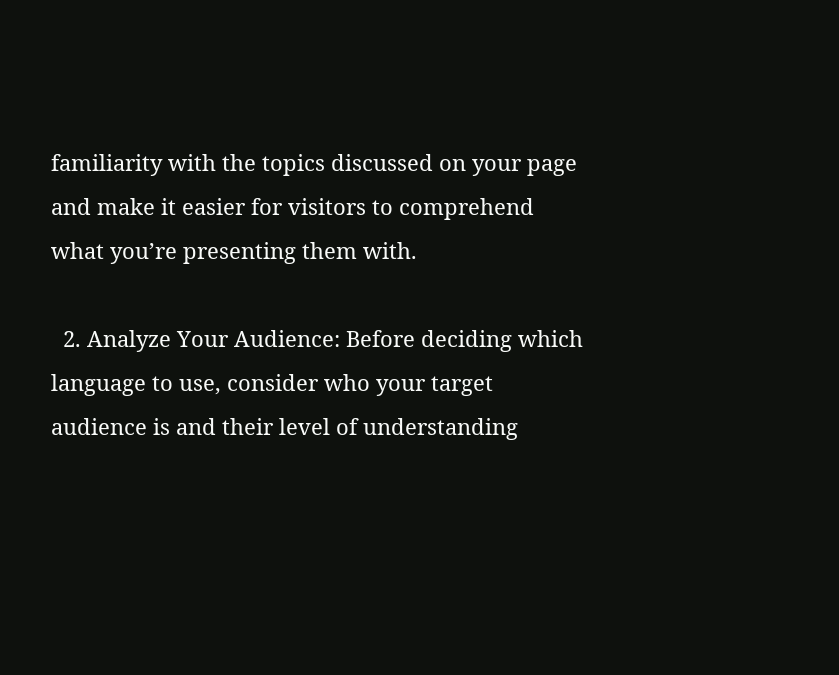familiarity with the topics discussed on your page and make it easier for visitors to comprehend what you’re presenting them with.

  2. Analyze Your Audience: Before deciding which language to use, consider who your target audience is and their level of understanding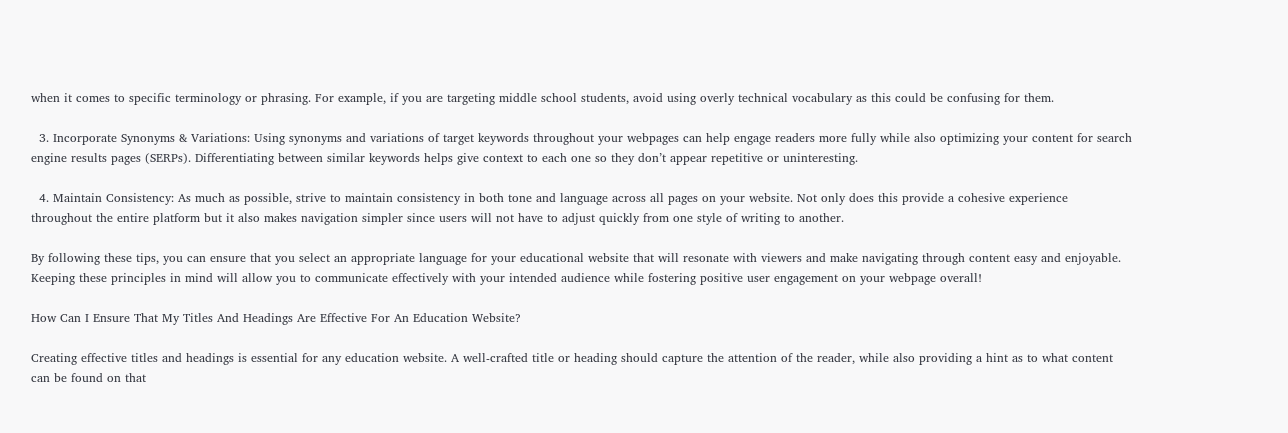when it comes to specific terminology or phrasing. For example, if you are targeting middle school students, avoid using overly technical vocabulary as this could be confusing for them.

  3. Incorporate Synonyms & Variations: Using synonyms and variations of target keywords throughout your webpages can help engage readers more fully while also optimizing your content for search engine results pages (SERPs). Differentiating between similar keywords helps give context to each one so they don’t appear repetitive or uninteresting.

  4. Maintain Consistency: As much as possible, strive to maintain consistency in both tone and language across all pages on your website. Not only does this provide a cohesive experience throughout the entire platform but it also makes navigation simpler since users will not have to adjust quickly from one style of writing to another.

By following these tips, you can ensure that you select an appropriate language for your educational website that will resonate with viewers and make navigating through content easy and enjoyable. Keeping these principles in mind will allow you to communicate effectively with your intended audience while fostering positive user engagement on your webpage overall!

How Can I Ensure That My Titles And Headings Are Effective For An Education Website?

Creating effective titles and headings is essential for any education website. A well-crafted title or heading should capture the attention of the reader, while also providing a hint as to what content can be found on that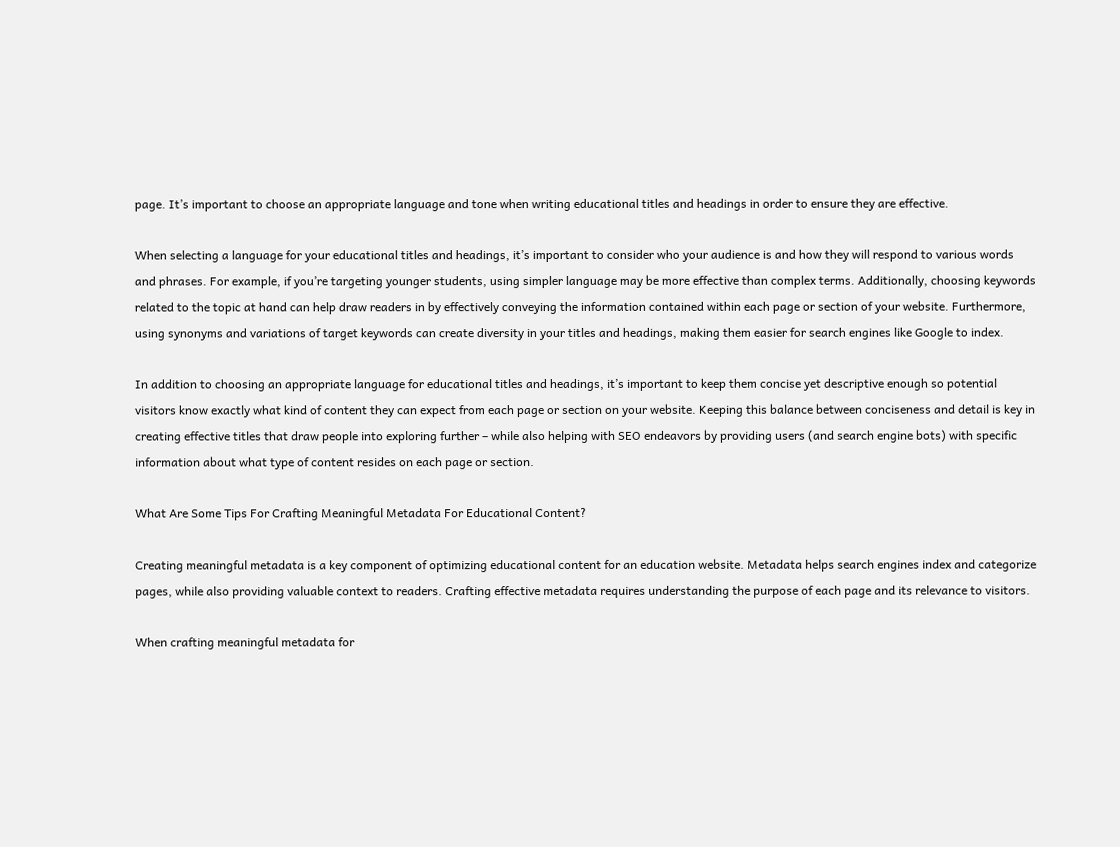page. It’s important to choose an appropriate language and tone when writing educational titles and headings in order to ensure they are effective.

When selecting a language for your educational titles and headings, it’s important to consider who your audience is and how they will respond to various words and phrases. For example, if you’re targeting younger students, using simpler language may be more effective than complex terms. Additionally, choosing keywords related to the topic at hand can help draw readers in by effectively conveying the information contained within each page or section of your website. Furthermore, using synonyms and variations of target keywords can create diversity in your titles and headings, making them easier for search engines like Google to index.

In addition to choosing an appropriate language for educational titles and headings, it’s important to keep them concise yet descriptive enough so potential visitors know exactly what kind of content they can expect from each page or section on your website. Keeping this balance between conciseness and detail is key in creating effective titles that draw people into exploring further – while also helping with SEO endeavors by providing users (and search engine bots) with specific information about what type of content resides on each page or section.

What Are Some Tips For Crafting Meaningful Metadata For Educational Content?

Creating meaningful metadata is a key component of optimizing educational content for an education website. Metadata helps search engines index and categorize pages, while also providing valuable context to readers. Crafting effective metadata requires understanding the purpose of each page and its relevance to visitors.

When crafting meaningful metadata for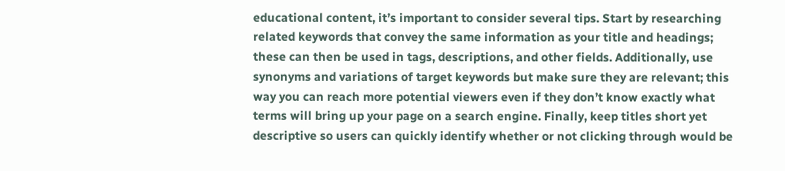educational content, it’s important to consider several tips. Start by researching related keywords that convey the same information as your title and headings; these can then be used in tags, descriptions, and other fields. Additionally, use synonyms and variations of target keywords but make sure they are relevant; this way you can reach more potential viewers even if they don’t know exactly what terms will bring up your page on a search engine. Finally, keep titles short yet descriptive so users can quickly identify whether or not clicking through would be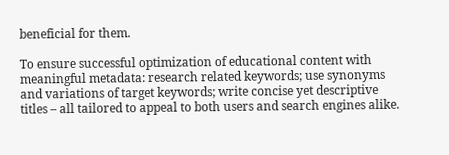beneficial for them.

To ensure successful optimization of educational content with meaningful metadata: research related keywords; use synonyms and variations of target keywords; write concise yet descriptive titles – all tailored to appeal to both users and search engines alike.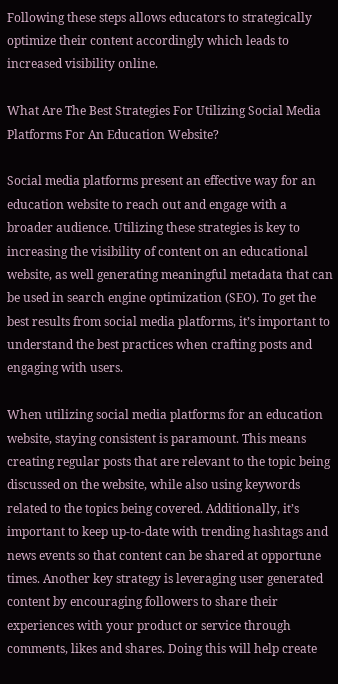Following these steps allows educators to strategically optimize their content accordingly which leads to increased visibility online.

What Are The Best Strategies For Utilizing Social Media Platforms For An Education Website?

Social media platforms present an effective way for an education website to reach out and engage with a broader audience. Utilizing these strategies is key to increasing the visibility of content on an educational website, as well generating meaningful metadata that can be used in search engine optimization (SEO). To get the best results from social media platforms, it’s important to understand the best practices when crafting posts and engaging with users.

When utilizing social media platforms for an education website, staying consistent is paramount. This means creating regular posts that are relevant to the topic being discussed on the website, while also using keywords related to the topics being covered. Additionally, it’s important to keep up-to-date with trending hashtags and news events so that content can be shared at opportune times. Another key strategy is leveraging user generated content by encouraging followers to share their experiences with your product or service through comments, likes and shares. Doing this will help create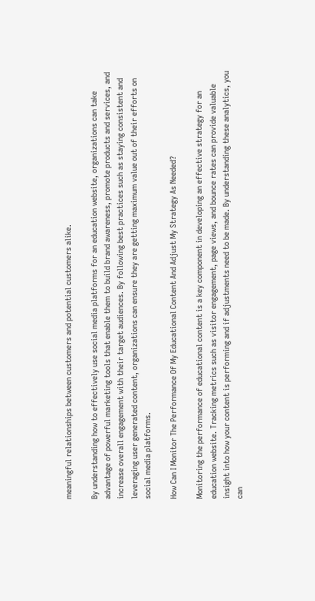meaningful relationships between customers and potential customers alike.

By understanding how to effectively use social media platforms for an education website, organizations can take advantage of powerful marketing tools that enable them to build brand awareness, promote products and services, and increase overall engagement with their target audiences. By following best practices such as staying consistent and leveraging user generated content, organizations can ensure they are getting maximum value out of their efforts on social media platforms.

How Can I Monitor The Performance Of My Educational Content And Adjust My Strategy As Needed?

Monitoring the performance of educational content is a key component in developing an effective strategy for an education website. Tracking metrics such as visitor engagement, page views, and bounce rates can provide valuable insight into how your content is performing and if adjustments need to be made. By understanding these analytics, you can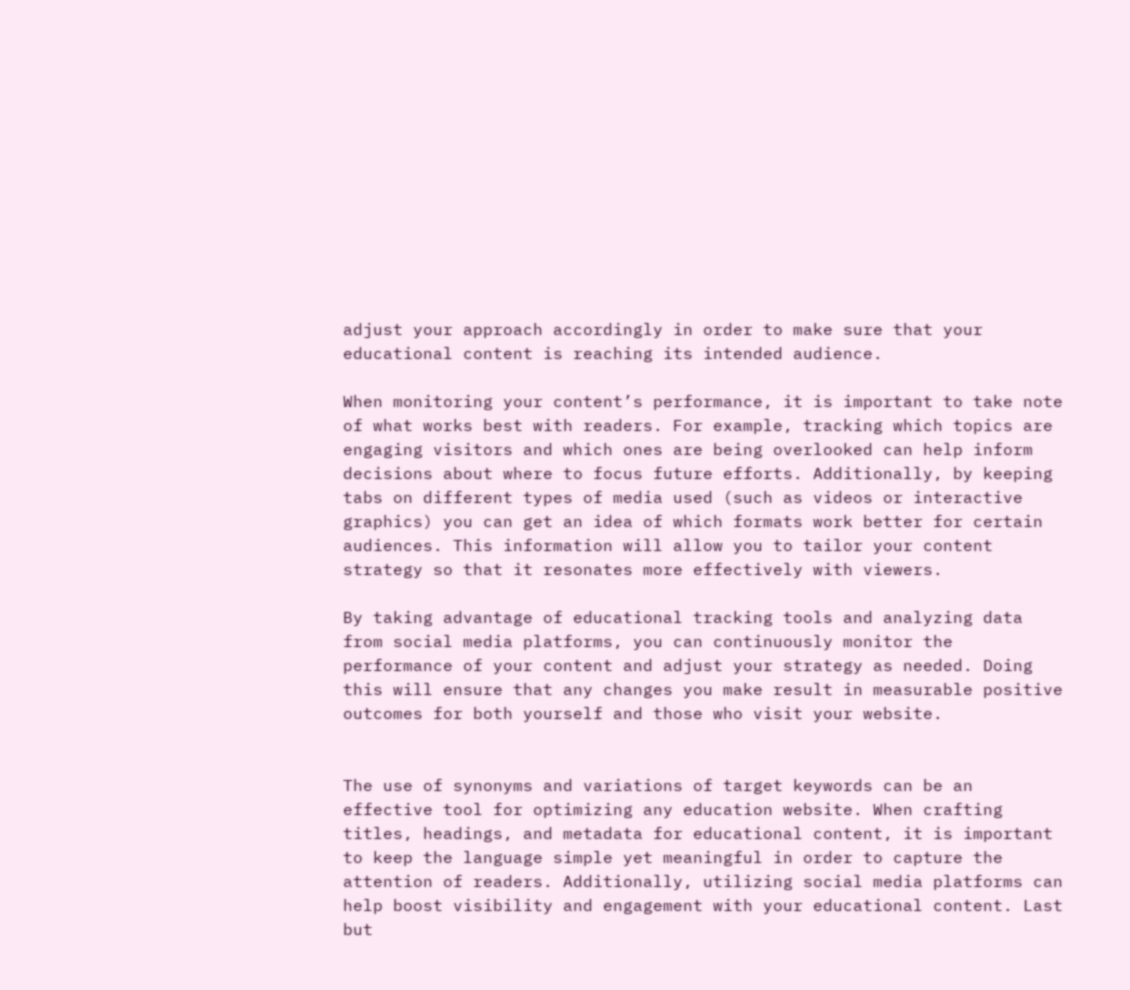adjust your approach accordingly in order to make sure that your educational content is reaching its intended audience.

When monitoring your content’s performance, it is important to take note of what works best with readers. For example, tracking which topics are engaging visitors and which ones are being overlooked can help inform decisions about where to focus future efforts. Additionally, by keeping tabs on different types of media used (such as videos or interactive graphics) you can get an idea of which formats work better for certain audiences. This information will allow you to tailor your content strategy so that it resonates more effectively with viewers.

By taking advantage of educational tracking tools and analyzing data from social media platforms, you can continuously monitor the performance of your content and adjust your strategy as needed. Doing this will ensure that any changes you make result in measurable positive outcomes for both yourself and those who visit your website.


The use of synonyms and variations of target keywords can be an effective tool for optimizing any education website. When crafting titles, headings, and metadata for educational content, it is important to keep the language simple yet meaningful in order to capture the attention of readers. Additionally, utilizing social media platforms can help boost visibility and engagement with your educational content. Last but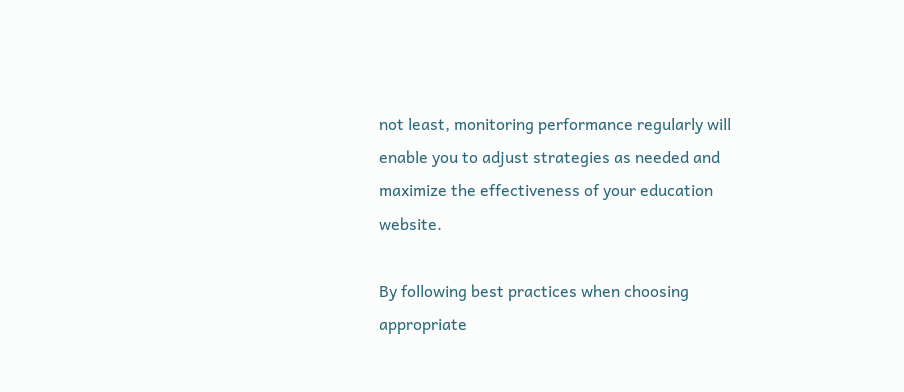not least, monitoring performance regularly will enable you to adjust strategies as needed and maximize the effectiveness of your education website.

By following best practices when choosing appropriate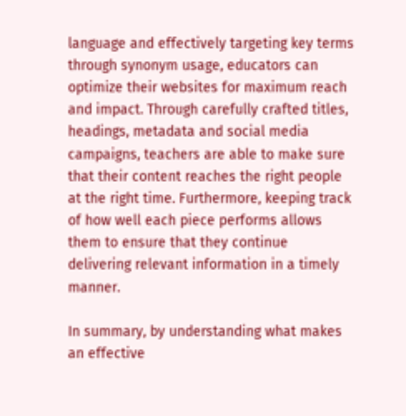language and effectively targeting key terms through synonym usage, educators can optimize their websites for maximum reach and impact. Through carefully crafted titles, headings, metadata and social media campaigns, teachers are able to make sure that their content reaches the right people at the right time. Furthermore, keeping track of how well each piece performs allows them to ensure that they continue delivering relevant information in a timely manner.

In summary, by understanding what makes an effective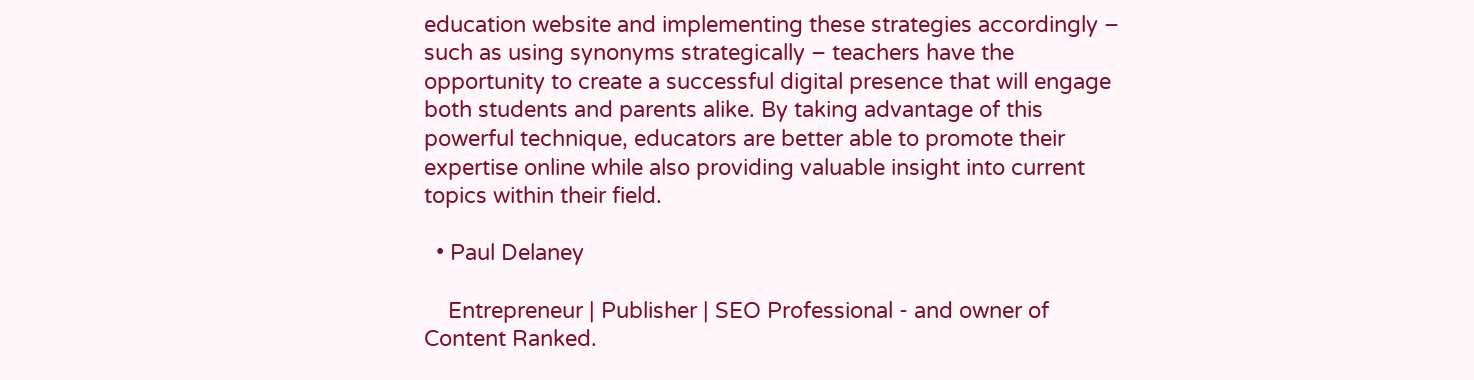education website and implementing these strategies accordingly – such as using synonyms strategically – teachers have the opportunity to create a successful digital presence that will engage both students and parents alike. By taking advantage of this powerful technique, educators are better able to promote their expertise online while also providing valuable insight into current topics within their field.

  • Paul Delaney

    Entrepreneur | Publisher | SEO Professional - and owner of Content Ranked.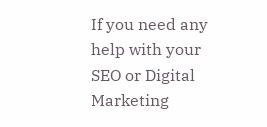If you need any help with your SEO or Digital Marketing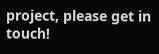project, please get in touch!